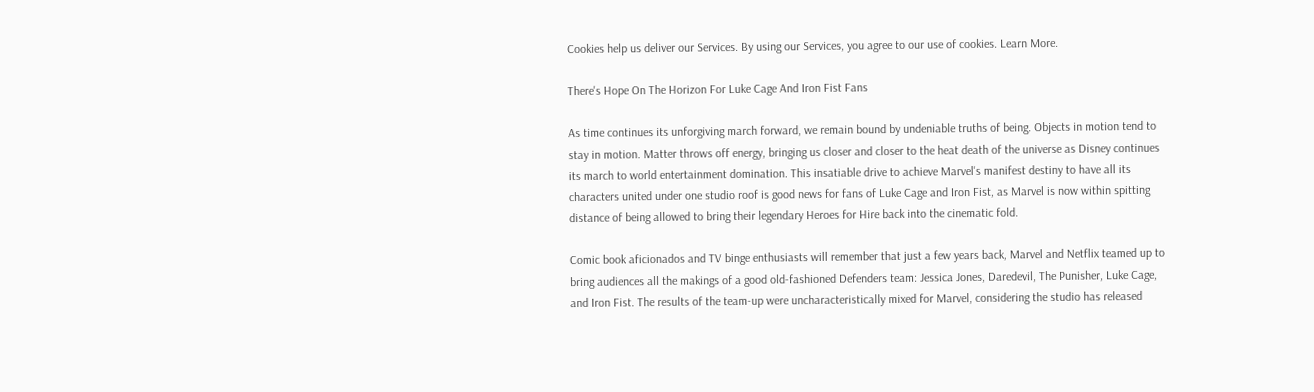Cookies help us deliver our Services. By using our Services, you agree to our use of cookies. Learn More.

There's Hope On The Horizon For Luke Cage And Iron Fist Fans

As time continues its unforgiving march forward, we remain bound by undeniable truths of being. Objects in motion tend to stay in motion. Matter throws off energy, bringing us closer and closer to the heat death of the universe as Disney continues its march to world entertainment domination. This insatiable drive to achieve Marvel's manifest destiny to have all its characters united under one studio roof is good news for fans of Luke Cage and Iron Fist, as Marvel is now within spitting distance of being allowed to bring their legendary Heroes for Hire back into the cinematic fold.

Comic book aficionados and TV binge enthusiasts will remember that just a few years back, Marvel and Netflix teamed up to bring audiences all the makings of a good old-fashioned Defenders team: Jessica Jones, Daredevil, The Punisher, Luke Cage, and Iron Fist. The results of the team-up were uncharacteristically mixed for Marvel, considering the studio has released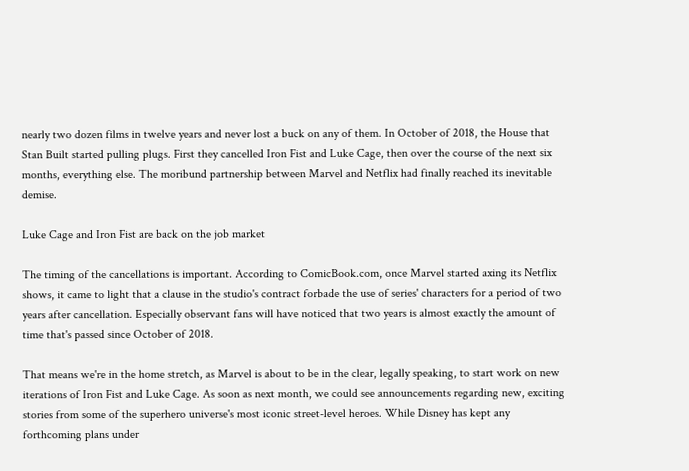nearly two dozen films in twelve years and never lost a buck on any of them. In October of 2018, the House that Stan Built started pulling plugs. First they cancelled Iron Fist and Luke Cage, then over the course of the next six months, everything else. The moribund partnership between Marvel and Netflix had finally reached its inevitable demise.

Luke Cage and Iron Fist are back on the job market

The timing of the cancellations is important. According to ComicBook.com, once Marvel started axing its Netflix shows, it came to light that a clause in the studio's contract forbade the use of series' characters for a period of two years after cancellation. Especially observant fans will have noticed that two years is almost exactly the amount of time that's passed since October of 2018.

That means we're in the home stretch, as Marvel is about to be in the clear, legally speaking, to start work on new iterations of Iron Fist and Luke Cage. As soon as next month, we could see announcements regarding new, exciting stories from some of the superhero universe's most iconic street-level heroes. While Disney has kept any forthcoming plans under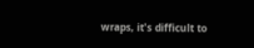wraps, it's difficult to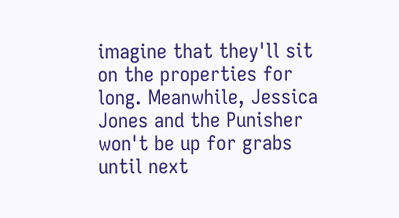imagine that they'll sit on the properties for long. Meanwhile, Jessica Jones and the Punisher won't be up for grabs until next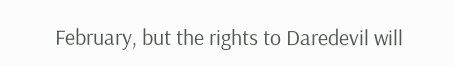February, but the rights to Daredevil will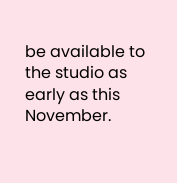be available to the studio as early as this November.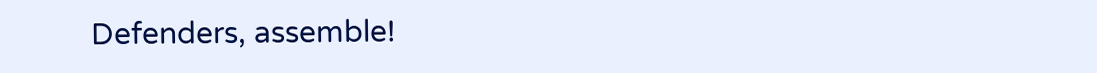Defenders, assemble!